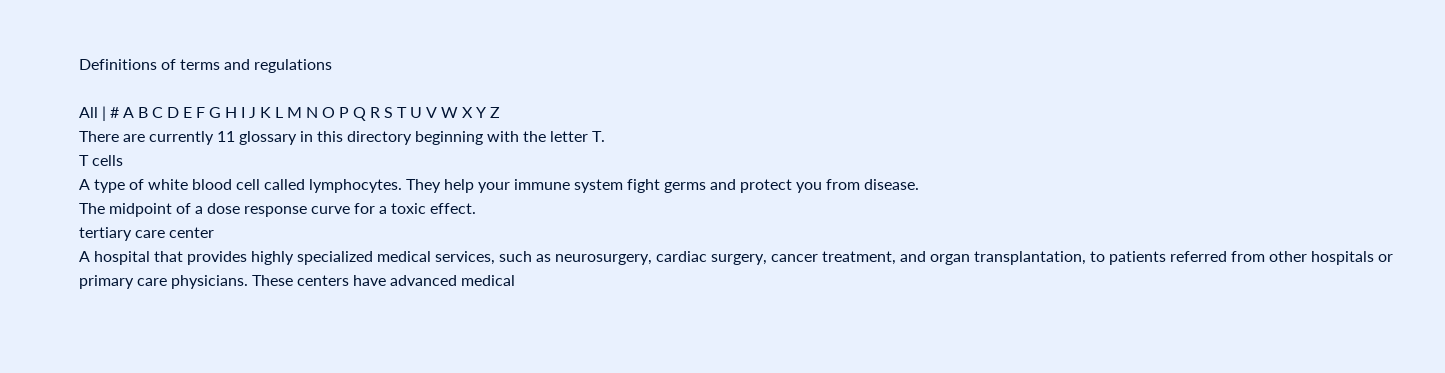Definitions of terms and regulations

All | # A B C D E F G H I J K L M N O P Q R S T U V W X Y Z
There are currently 11 glossary in this directory beginning with the letter T.
T cells
A type of white blood cell called lymphocytes. They help your immune system fight germs and protect you from disease.
The midpoint of a dose response curve for a toxic effect.
tertiary care center
A hospital that provides highly specialized medical services, such as neurosurgery, cardiac surgery, cancer treatment, and organ transplantation, to patients referred from other hospitals or primary care physicians. These centers have advanced medical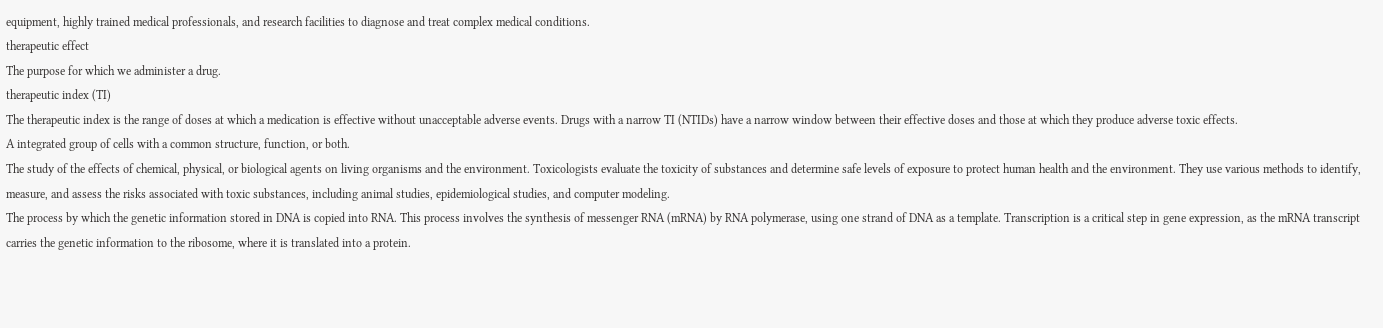equipment, highly trained medical professionals, and research facilities to diagnose and treat complex medical conditions.
therapeutic effect
The purpose for which we administer a drug.
therapeutic index (TI)
The therapeutic index is the range of doses at which a medication is effective without unacceptable adverse events. Drugs with a narrow TI (NTIDs) have a narrow window between their effective doses and those at which they produce adverse toxic effects.
A integrated group of cells with a common structure, function, or both.
The study of the effects of chemical, physical, or biological agents on living organisms and the environment. Toxicologists evaluate the toxicity of substances and determine safe levels of exposure to protect human health and the environment. They use various methods to identify, measure, and assess the risks associated with toxic substances, including animal studies, epidemiological studies, and computer modeling.
The process by which the genetic information stored in DNA is copied into RNA. This process involves the synthesis of messenger RNA (mRNA) by RNA polymerase, using one strand of DNA as a template. Transcription is a critical step in gene expression, as the mRNA transcript carries the genetic information to the ribosome, where it is translated into a protein.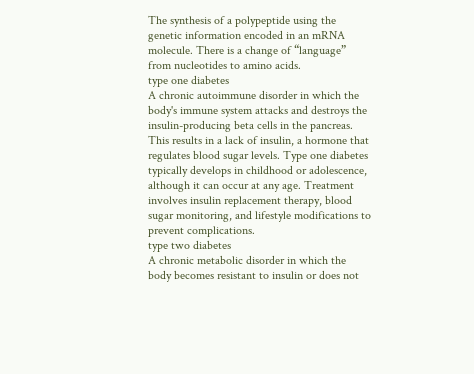The synthesis of a polypeptide using the genetic information encoded in an mRNA molecule. There is a change of “language” from nucleotides to amino acids.
type one diabetes
A chronic autoimmune disorder in which the body's immune system attacks and destroys the insulin-producing beta cells in the pancreas. This results in a lack of insulin, a hormone that regulates blood sugar levels. Type one diabetes typically develops in childhood or adolescence, although it can occur at any age. Treatment involves insulin replacement therapy, blood sugar monitoring, and lifestyle modifications to prevent complications.
type two diabetes
A chronic metabolic disorder in which the body becomes resistant to insulin or does not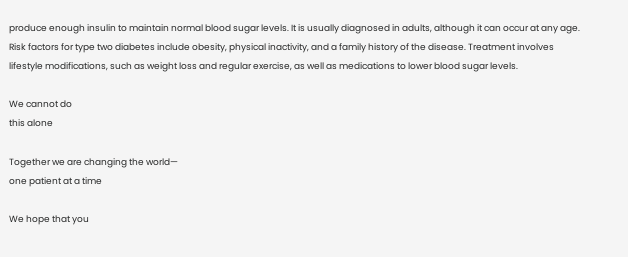produce enough insulin to maintain normal blood sugar levels. It is usually diagnosed in adults, although it can occur at any age. Risk factors for type two diabetes include obesity, physical inactivity, and a family history of the disease. Treatment involves lifestyle modifications, such as weight loss and regular exercise, as well as medications to lower blood sugar levels.

We cannot do
this alone

Together we are changing the world—
one patient at a time

We hope that you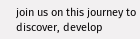join us on this journey to discover, develop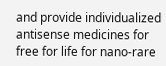and provide individualized antisense medicines for free for life for nano-rare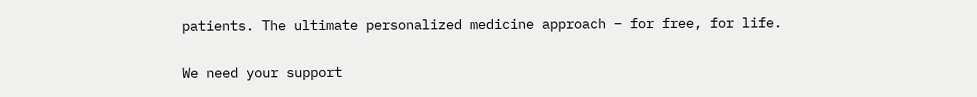patients. The ultimate personalized medicine approach – for free, for life.

We need your support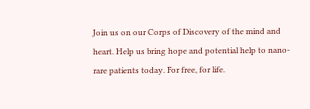Join us on our Corps of Discovery of the mind and heart. Help us bring hope and potential help to nano-rare patients today. For free, for life.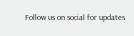Follow us on social for updates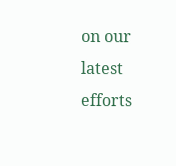on our latest efforts